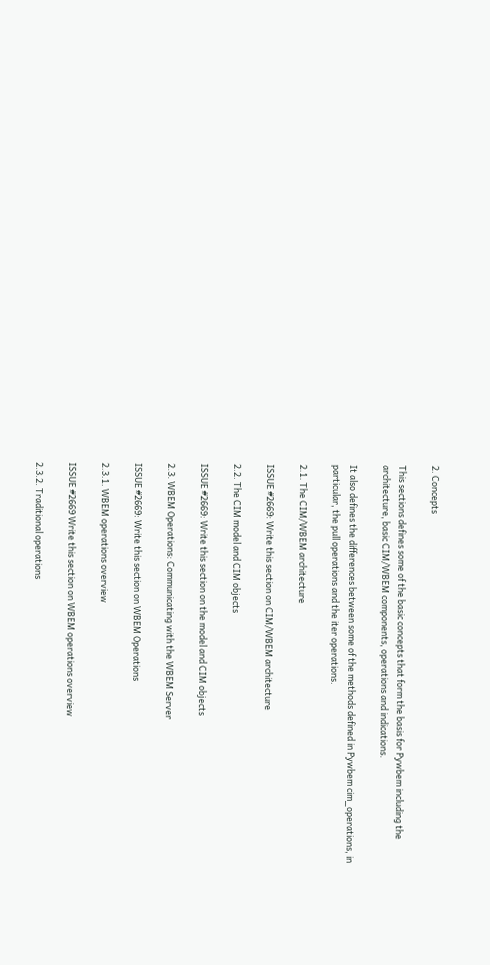2. Concepts

This sections defines some of the basic concepts that form the basis for Pywbem including the architecture, basic CIM/WBEM components, operations and indications.

It also defines the differences between some of the methods defined in Pywbem cim_operations, in particular, the pull operations and the iter operations.

2.1. The CIM/WBEM architecture

ISSUE #2669: Write this section on CIM/WBEM architecture

2.2. The CIM model and CIM objects

ISSUE #2669: Write this section on the model and CIM objects

2.3. WBEM Operations: Communicating with the WBEM Server

ISSUE #2669: Write this section on WBEM Operations

2.3.1. WBEM operations overview

ISSUE #2669 Write this section on WBEM operations overview

2.3.2. Traditional operations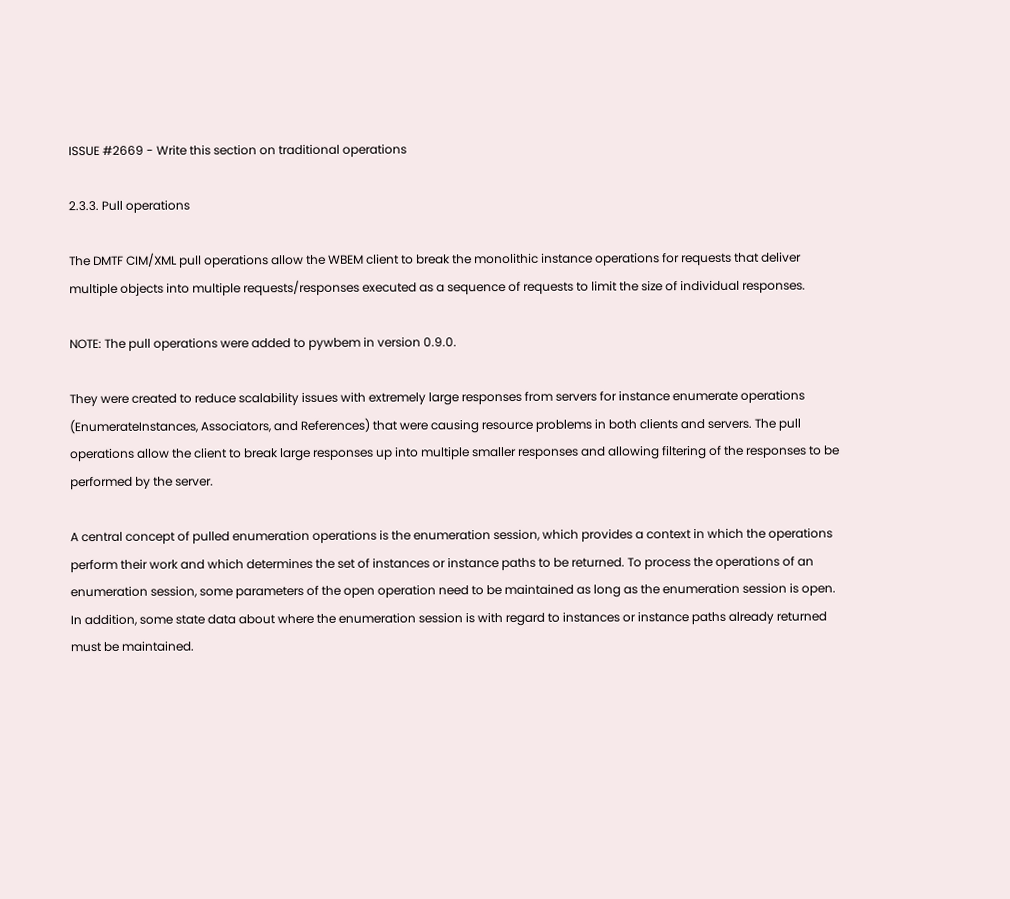ISSUE #2669 - Write this section on traditional operations

2.3.3. Pull operations

The DMTF CIM/XML pull operations allow the WBEM client to break the monolithic instance operations for requests that deliver multiple objects into multiple requests/responses executed as a sequence of requests to limit the size of individual responses.

NOTE: The pull operations were added to pywbem in version 0.9.0.

They were created to reduce scalability issues with extremely large responses from servers for instance enumerate operations (EnumerateInstances, Associators, and References) that were causing resource problems in both clients and servers. The pull operations allow the client to break large responses up into multiple smaller responses and allowing filtering of the responses to be performed by the server.

A central concept of pulled enumeration operations is the enumeration session, which provides a context in which the operations perform their work and which determines the set of instances or instance paths to be returned. To process the operations of an enumeration session, some parameters of the open operation need to be maintained as long as the enumeration session is open. In addition, some state data about where the enumeration session is with regard to instances or instance paths already returned must be maintained.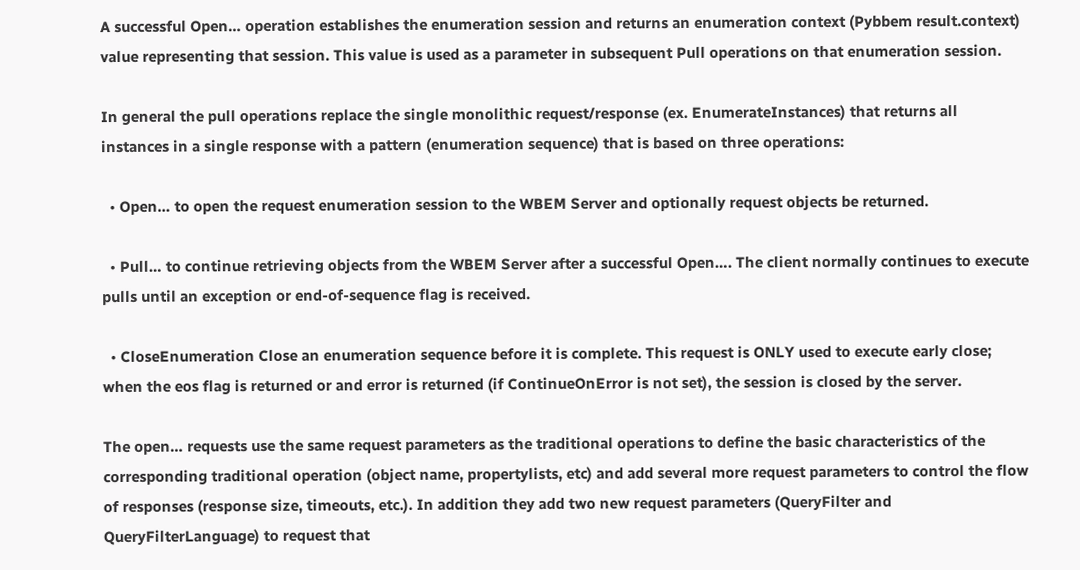A successful Open… operation establishes the enumeration session and returns an enumeration context (Pybbem result.context) value representing that session. This value is used as a parameter in subsequent Pull operations on that enumeration session.

In general the pull operations replace the single monolithic request/response (ex. EnumerateInstances) that returns all instances in a single response with a pattern (enumeration sequence) that is based on three operations:

  • Open… to open the request enumeration session to the WBEM Server and optionally request objects be returned.

  • Pull… to continue retrieving objects from the WBEM Server after a successful Open…. The client normally continues to execute pulls until an exception or end-of-sequence flag is received.

  • CloseEnumeration Close an enumeration sequence before it is complete. This request is ONLY used to execute early close; when the eos flag is returned or and error is returned (if ContinueOnError is not set), the session is closed by the server.

The open… requests use the same request parameters as the traditional operations to define the basic characteristics of the corresponding traditional operation (object name, propertylists, etc) and add several more request parameters to control the flow of responses (response size, timeouts, etc.). In addition they add two new request parameters (QueryFilter and QueryFilterLanguage) to request that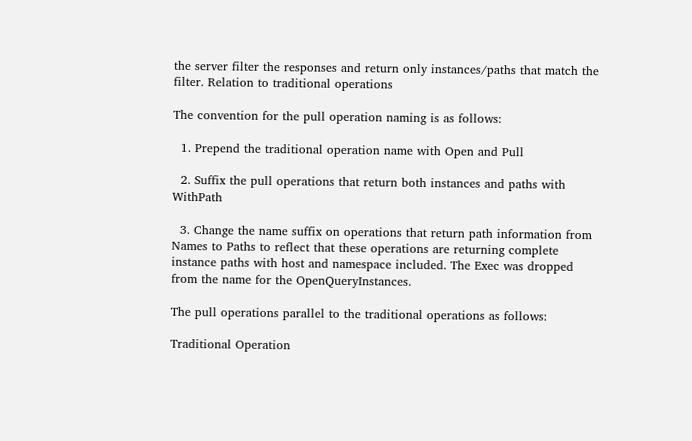the server filter the responses and return only instances/paths that match the filter. Relation to traditional operations

The convention for the pull operation naming is as follows:

  1. Prepend the traditional operation name with Open and Pull

  2. Suffix the pull operations that return both instances and paths with WithPath

  3. Change the name suffix on operations that return path information from Names to Paths to reflect that these operations are returning complete instance paths with host and namespace included. The Exec was dropped from the name for the OpenQueryInstances.

The pull operations parallel to the traditional operations as follows:

Traditional Operation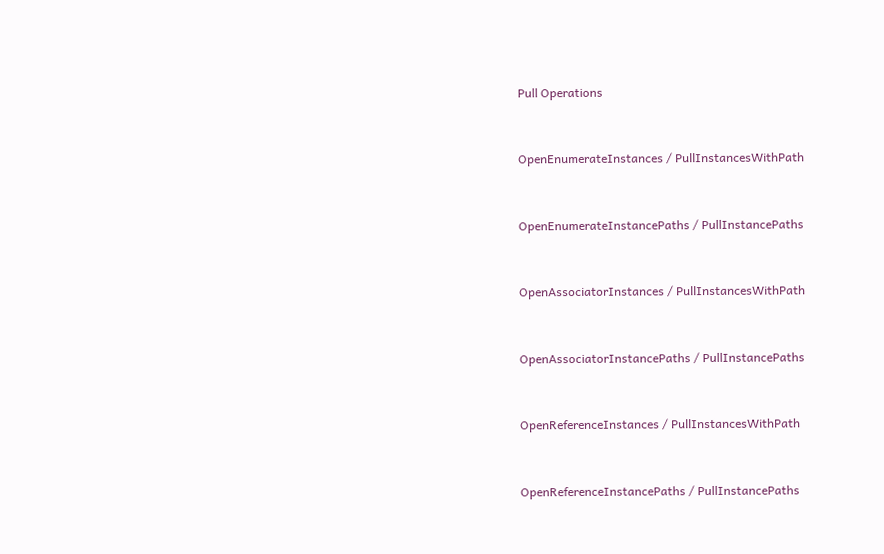Pull Operations


OpenEnumerateInstances / PullInstancesWithPath


OpenEnumerateInstancePaths / PullInstancePaths


OpenAssociatorInstances / PullInstancesWithPath


OpenAssociatorInstancePaths / PullInstancePaths


OpenReferenceInstances / PullInstancesWithPath


OpenReferenceInstancePaths / PullInstancePaths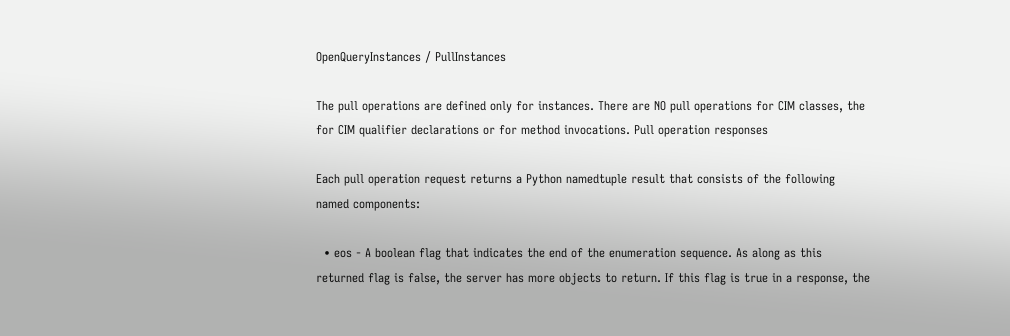OpenQueryInstances / PullInstances

The pull operations are defined only for instances. There are NO pull operations for CIM classes, the for CIM qualifier declarations or for method invocations. Pull operation responses

Each pull operation request returns a Python namedtuple result that consists of the following named components:

  • eos - A boolean flag that indicates the end of the enumeration sequence. As along as this returned flag is false, the server has more objects to return. If this flag is true in a response, the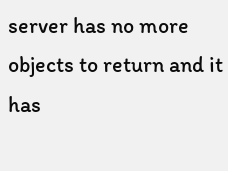server has no more objects to return and it has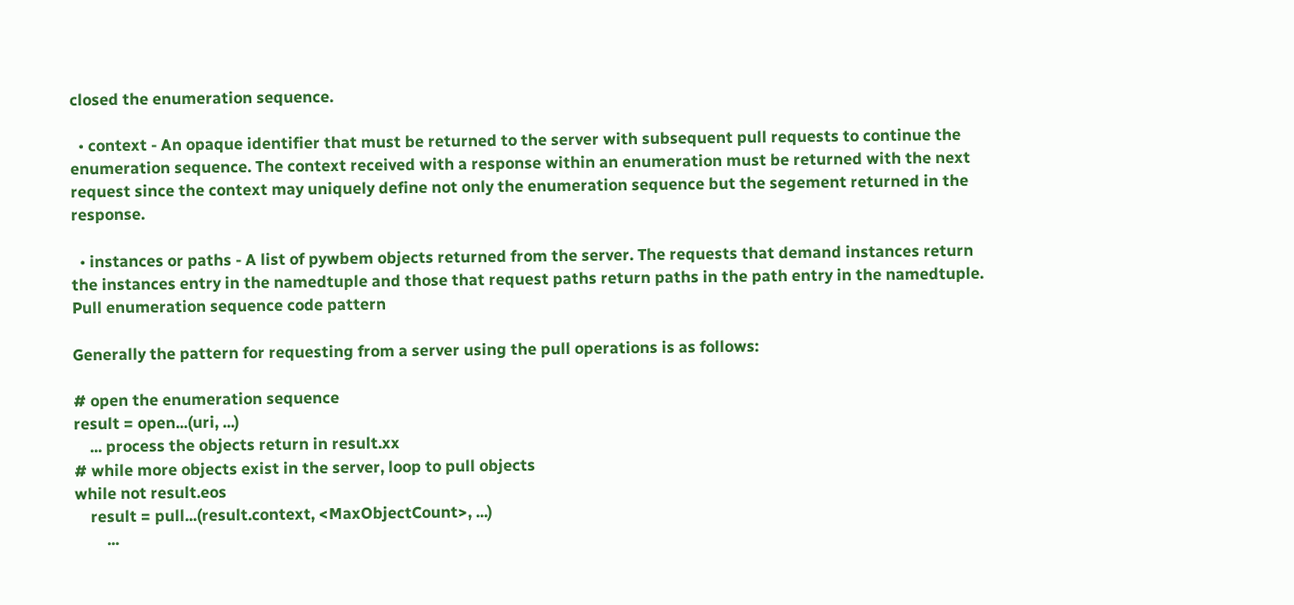closed the enumeration sequence.

  • context - An opaque identifier that must be returned to the server with subsequent pull requests to continue the enumeration sequence. The context received with a response within an enumeration must be returned with the next request since the context may uniquely define not only the enumeration sequence but the segement returned in the response.

  • instances or paths - A list of pywbem objects returned from the server. The requests that demand instances return the instances entry in the namedtuple and those that request paths return paths in the path entry in the namedtuple. Pull enumeration sequence code pattern

Generally the pattern for requesting from a server using the pull operations is as follows:

# open the enumeration sequence
result = open...(uri, ...)
    ... process the objects return in result.xx
# while more objects exist in the server, loop to pull objects
while not result.eos
    result = pull...(result.context, <MaxObjectCount>, ...)
        ...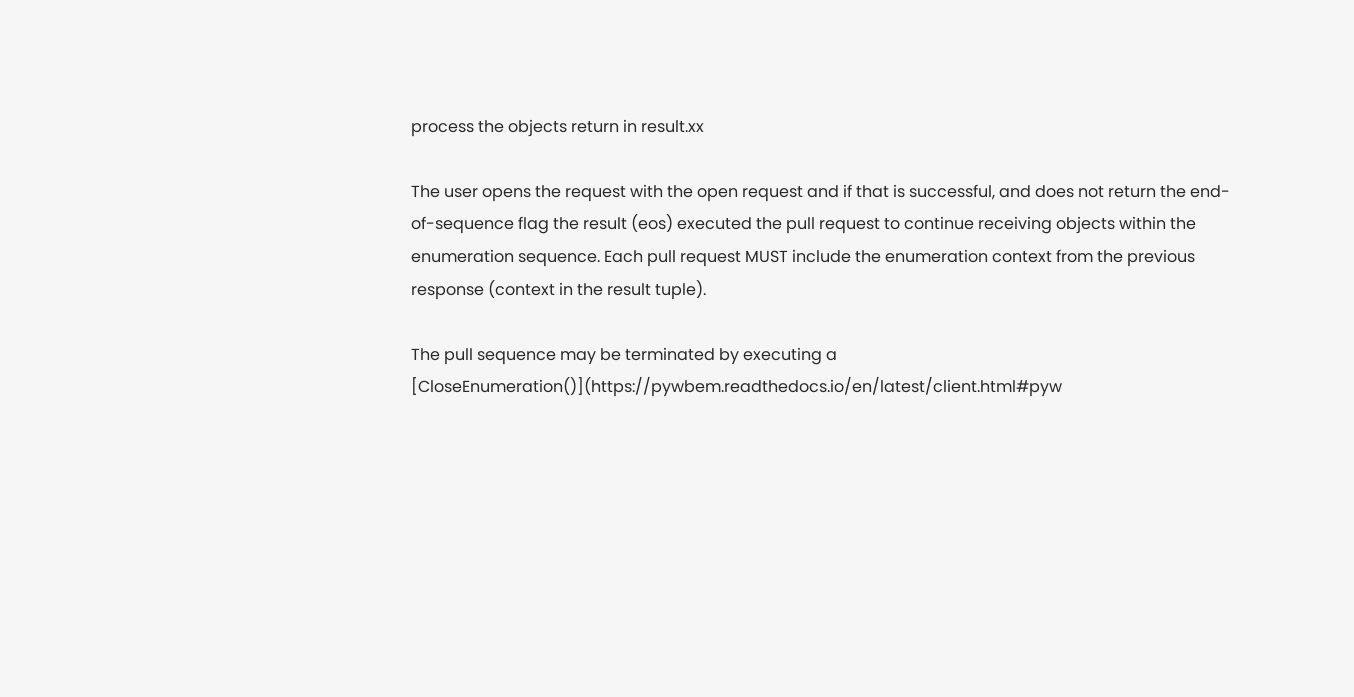process the objects return in result.xx

The user opens the request with the open request and if that is successful, and does not return the end-of-sequence flag the result (eos) executed the pull request to continue receiving objects within the enumeration sequence. Each pull request MUST include the enumeration context from the previous response (context in the result tuple).

The pull sequence may be terminated by executing a [CloseEnumeration()](https://pywbem.readthedocs.io/en/latest/client.html#pyw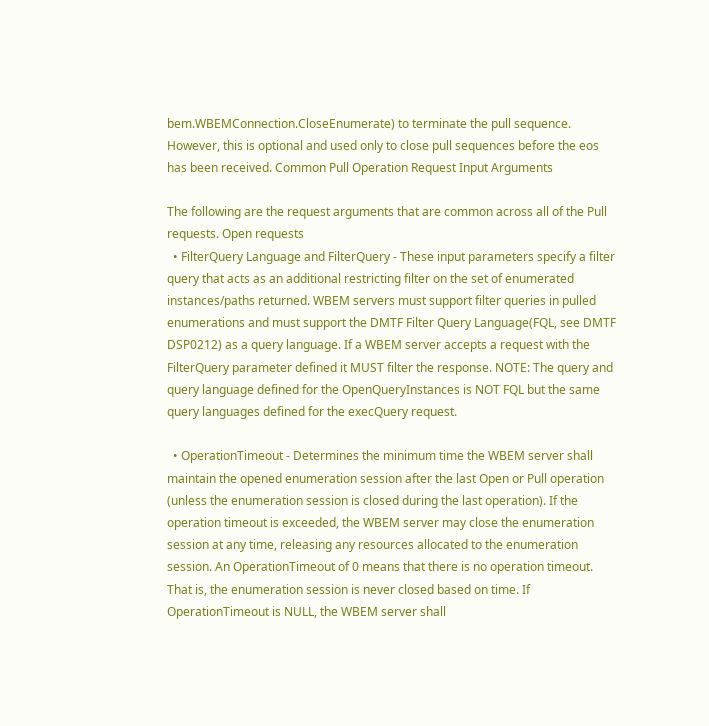bem.WBEMConnection.CloseEnumerate) to terminate the pull sequence. However, this is optional and used only to close pull sequences before the eos has been received. Common Pull Operation Request Input Arguments

The following are the request arguments that are common across all of the Pull requests. Open requests
  • FilterQuery Language and FilterQuery - These input parameters specify a filter query that acts as an additional restricting filter on the set of enumerated instances/paths returned. WBEM servers must support filter queries in pulled enumerations and must support the DMTF Filter Query Language(FQL, see DMTF DSP0212) as a query language. If a WBEM server accepts a request with the FilterQuery parameter defined it MUST filter the response. NOTE: The query and query language defined for the OpenQueryInstances is NOT FQL but the same query languages defined for the execQuery request.

  • OperationTimeout - Determines the minimum time the WBEM server shall maintain the opened enumeration session after the last Open or Pull operation (unless the enumeration session is closed during the last operation). If the operation timeout is exceeded, the WBEM server may close the enumeration session at any time, releasing any resources allocated to the enumeration session. An OperationTimeout of 0 means that there is no operation timeout. That is, the enumeration session is never closed based on time. If OperationTimeout is NULL, the WBEM server shall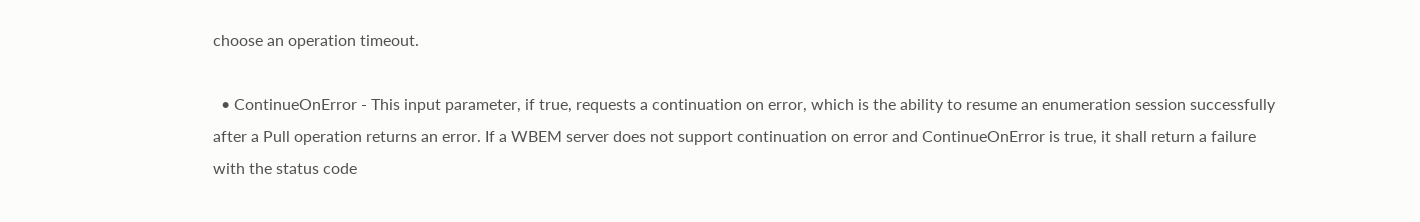choose an operation timeout.

  • ContinueOnError - This input parameter, if true, requests a continuation on error, which is the ability to resume an enumeration session successfully after a Pull operation returns an error. If a WBEM server does not support continuation on error and ContinueOnError is true, it shall return a failure with the status code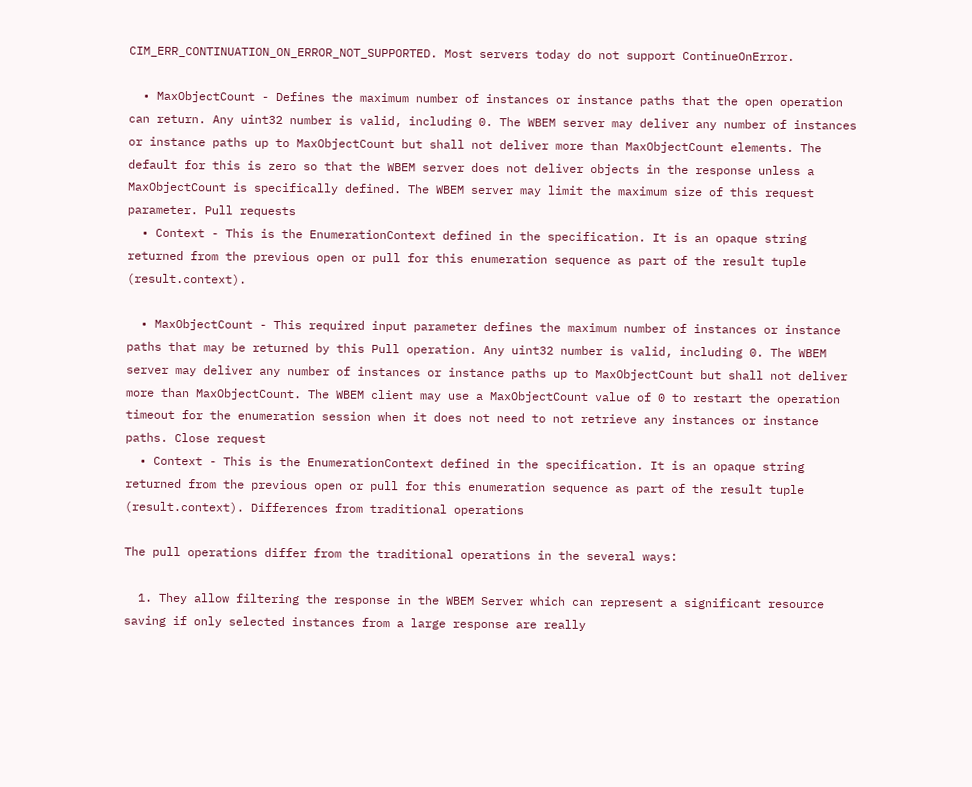CIM_ERR_CONTINUATION_ON_ERROR_NOT_SUPPORTED. Most servers today do not support ContinueOnError.

  • MaxObjectCount - Defines the maximum number of instances or instance paths that the open operation can return. Any uint32 number is valid, including 0. The WBEM server may deliver any number of instances or instance paths up to MaxObjectCount but shall not deliver more than MaxObjectCount elements. The default for this is zero so that the WBEM server does not deliver objects in the response unless a MaxObjectCount is specifically defined. The WBEM server may limit the maximum size of this request parameter. Pull requests
  • Context - This is the EnumerationContext defined in the specification. It is an opaque string returned from the previous open or pull for this enumeration sequence as part of the result tuple (result.context).

  • MaxObjectCount - This required input parameter defines the maximum number of instances or instance paths that may be returned by this Pull operation. Any uint32 number is valid, including 0. The WBEM server may deliver any number of instances or instance paths up to MaxObjectCount but shall not deliver more than MaxObjectCount. The WBEM client may use a MaxObjectCount value of 0 to restart the operation timeout for the enumeration session when it does not need to not retrieve any instances or instance paths. Close request
  • Context - This is the EnumerationContext defined in the specification. It is an opaque string returned from the previous open or pull for this enumeration sequence as part of the result tuple (result.context). Differences from traditional operations

The pull operations differ from the traditional operations in the several ways:

  1. They allow filtering the response in the WBEM Server which can represent a significant resource saving if only selected instances from a large response are really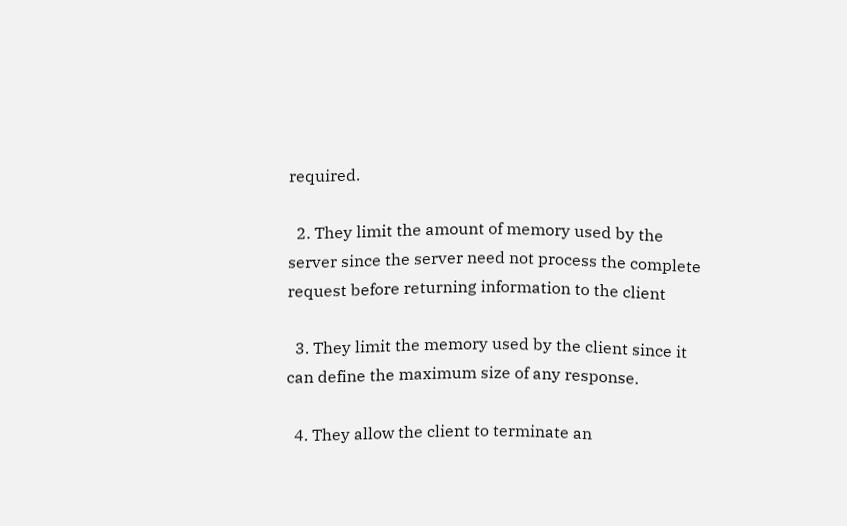required.

  2. They limit the amount of memory used by the server since the server need not process the complete request before returning information to the client

  3. They limit the memory used by the client since it can define the maximum size of any response.

  4. They allow the client to terminate an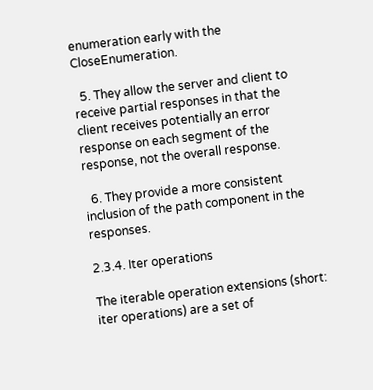enumeration early with the CloseEnumeration.

  5. They allow the server and client to receive partial responses in that the client receives potentially an error response on each segment of the response, not the overall response.

  6. They provide a more consistent inclusion of the path component in the responses.

2.3.4. Iter operations

The iterable operation extensions (short: iter operations) are a set of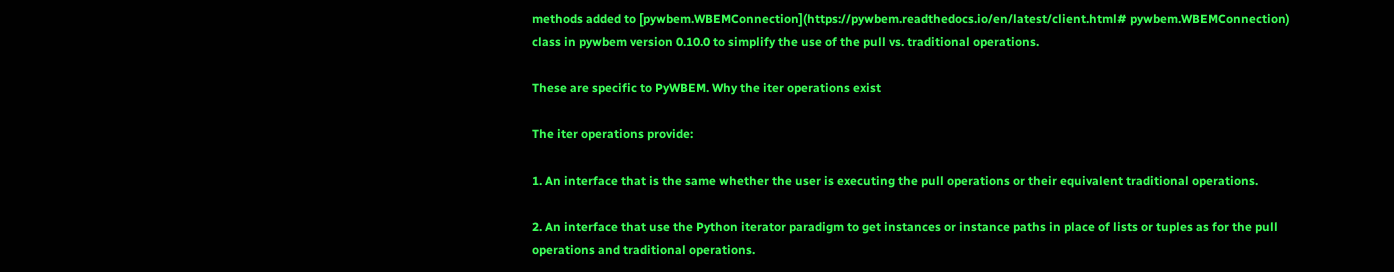methods added to [pywbem.WBEMConnection](https://pywbem.readthedocs.io/en/latest/client.html# pywbem.WBEMConnection) class in pywbem version 0.10.0 to simplify the use of the pull vs. traditional operations.

These are specific to PyWBEM. Why the iter operations exist

The iter operations provide:

1. An interface that is the same whether the user is executing the pull operations or their equivalent traditional operations.

2. An interface that use the Python iterator paradigm to get instances or instance paths in place of lists or tuples as for the pull operations and traditional operations.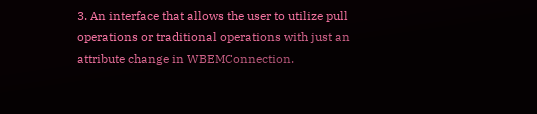3. An interface that allows the user to utilize pull operations or traditional operations with just an attribute change in WBEMConnection.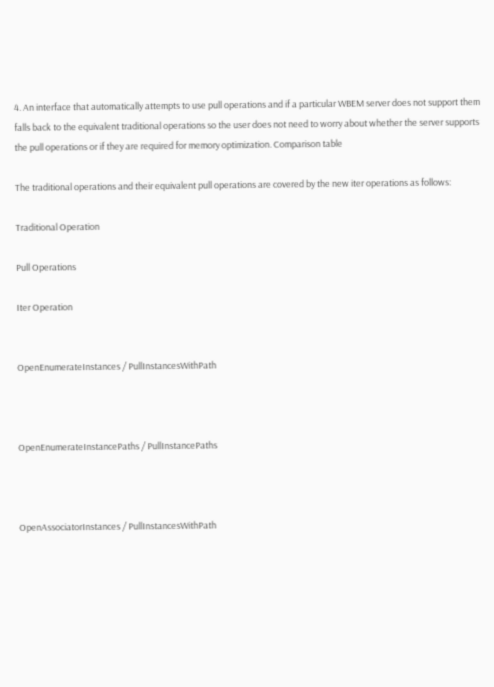4. An interface that automatically attempts to use pull operations and if a particular WBEM server does not support them falls back to the equivalent traditional operations so the user does not need to worry about whether the server supports the pull operations or if they are required for memory optimization. Comparison table

The traditional operations and their equivalent pull operations are covered by the new iter operations as follows:

Traditional Operation

Pull Operations

Iter Operation


OpenEnumerateInstances / PullInstancesWithPath



OpenEnumerateInstancePaths / PullInstancePaths



OpenAssociatorInstances / PullInstancesWithPath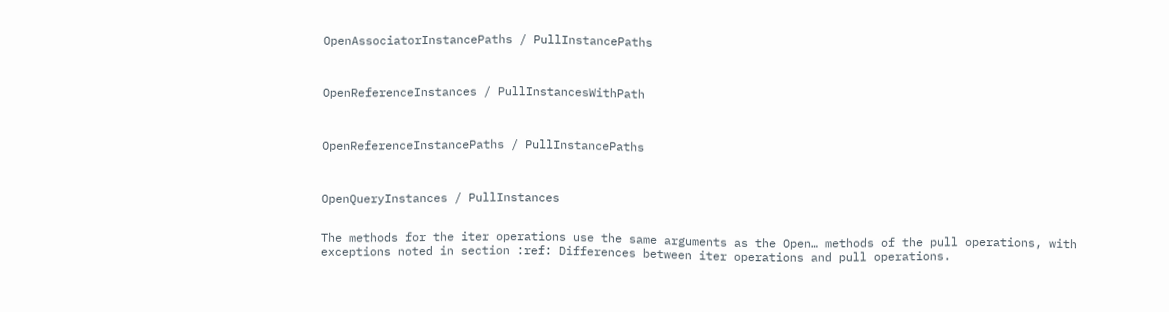OpenAssociatorInstancePaths / PullInstancePaths



OpenReferenceInstances / PullInstancesWithPath



OpenReferenceInstancePaths / PullInstancePaths



OpenQueryInstances / PullInstances


The methods for the iter operations use the same arguments as the Open… methods of the pull operations, with exceptions noted in section :ref: Differences between iter operations and pull operations.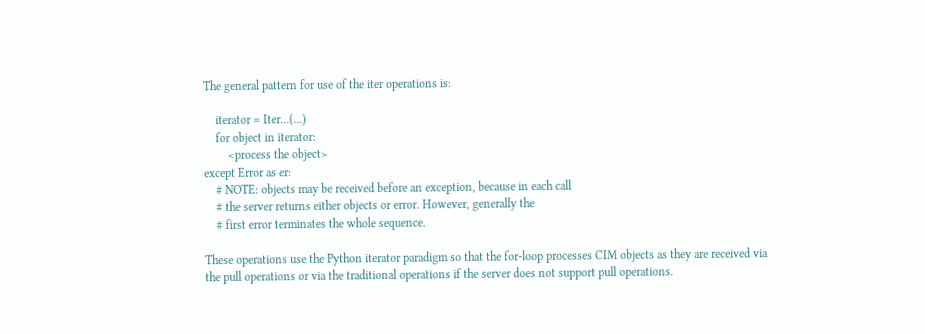The general pattern for use of the iter operations is:

    iterator = Iter...(...)
    for object in iterator:
        <process the object>
except Error as er:
    # NOTE: objects may be received before an exception, because in each call
    # the server returns either objects or error. However, generally the
    # first error terminates the whole sequence.

These operations use the Python iterator paradigm so that the for-loop processes CIM objects as they are received via the pull operations or via the traditional operations if the server does not support pull operations.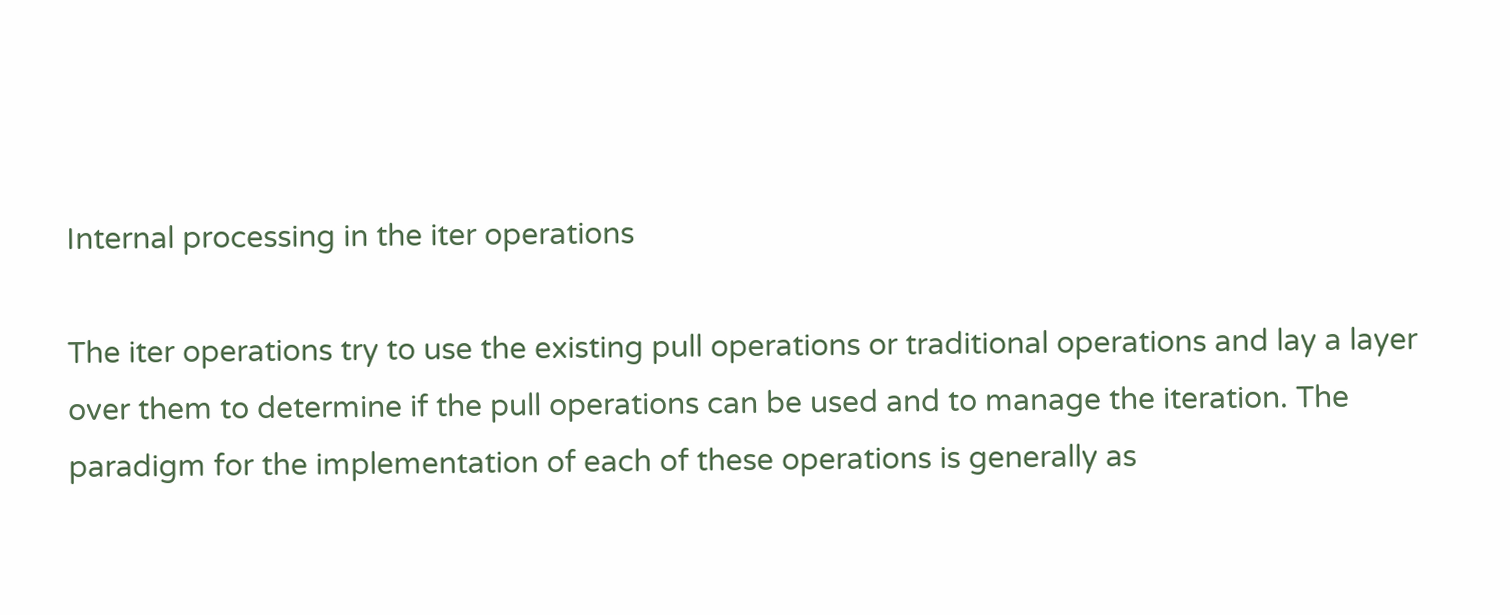Internal processing in the iter operations

The iter operations try to use the existing pull operations or traditional operations and lay a layer over them to determine if the pull operations can be used and to manage the iteration. The paradigm for the implementation of each of these operations is generally as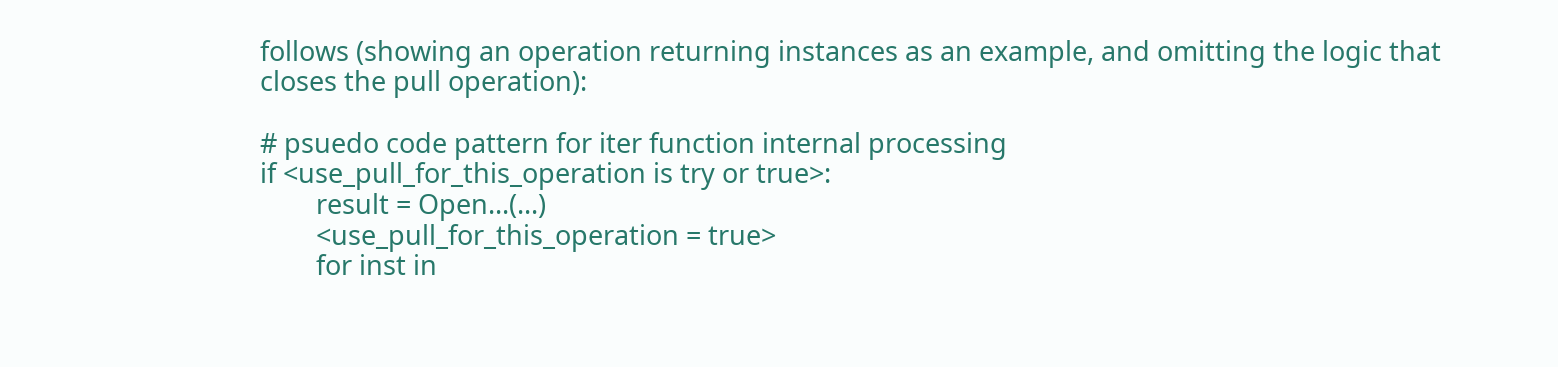follows (showing an operation returning instances as an example, and omitting the logic that closes the pull operation):

# psuedo code pattern for iter function internal processing
if <use_pull_for_this_operation is try or true>:
        result = Open...(...)
        <use_pull_for_this_operation = true>
        for inst in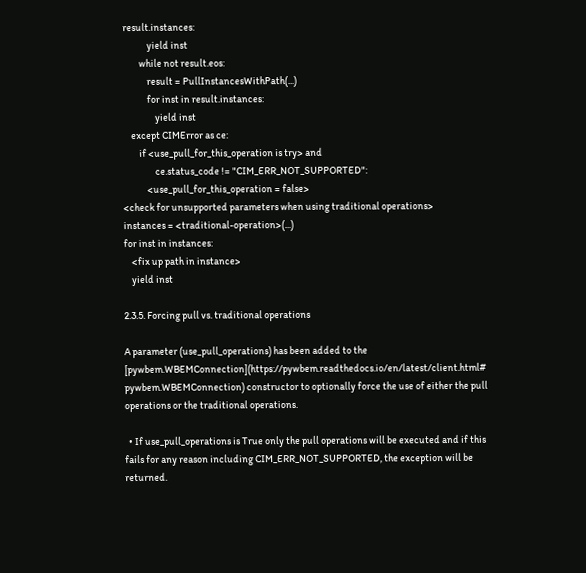result.instances:
            yield inst
        while not result.eos:
            result = PullInstancesWithPath(...)
            for inst in result.instances:
                yield inst
    except CIMError as ce:
        if <use_pull_for_this_operation is try> and
                ce.status_code != "CIM_ERR_NOT_SUPPORTED":
            <use_pull_for_this_operation = false>
<check for unsupported parameters when using traditional operations>
instances = <traditional-operation>(...)
for inst in instances:
    <fix up path in instance>
    yield inst

2.3.5. Forcing pull vs. traditional operations

A parameter (use_pull_operations) has been added to the [pywbem.WBEMConnection](https://pywbem.readthedocs.io/en/latest/client.html# pywbem.WBEMConnection) constructor to optionally force the use of either the pull operations or the traditional operations.

  • If use_pull_operations is True only the pull operations will be executed and if this fails for any reason including CIM_ERR_NOT_SUPPORTED, the exception will be returned.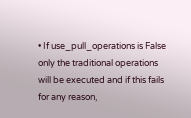• If use_pull_operations is False only the traditional operations will be executed and if this fails for any reason,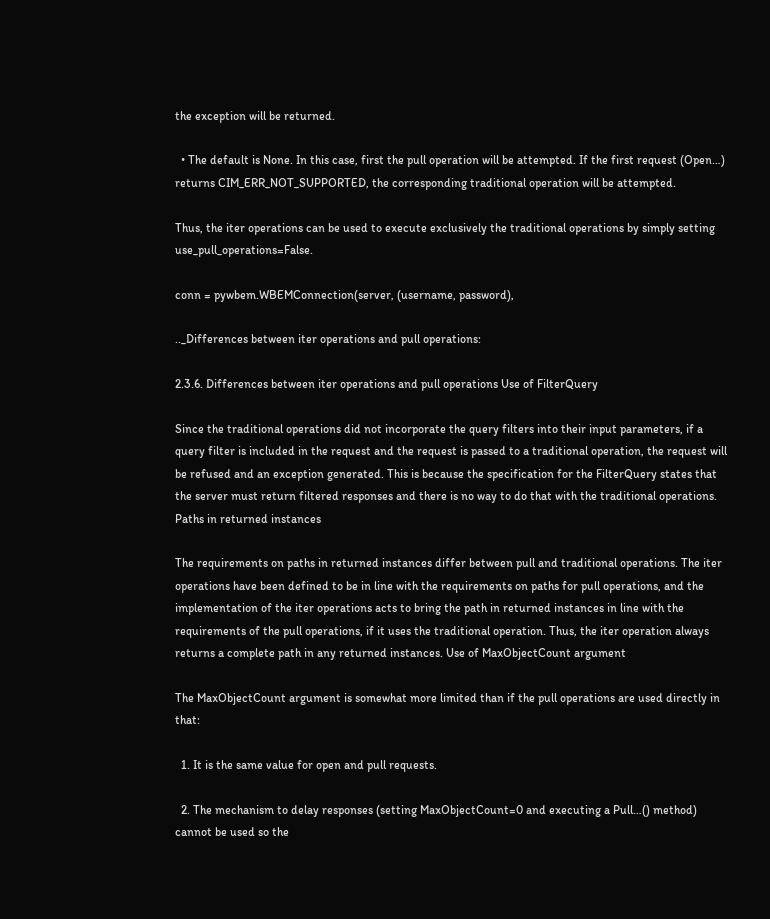the exception will be returned.

  • The default is None. In this case, first the pull operation will be attempted. If the first request (Open…) returns CIM_ERR_NOT_SUPPORTED, the corresponding traditional operation will be attempted.

Thus, the iter operations can be used to execute exclusively the traditional operations by simply setting use_pull_operations=False.

conn = pywbem.WBEMConnection(server, (username, password),

.._Differences between iter operations and pull operations:

2.3.6. Differences between iter operations and pull operations Use of FilterQuery

Since the traditional operations did not incorporate the query filters into their input parameters, if a query filter is included in the request and the request is passed to a traditional operation, the request will be refused and an exception generated. This is because the specification for the FilterQuery states that the server must return filtered responses and there is no way to do that with the traditional operations. Paths in returned instances

The requirements on paths in returned instances differ between pull and traditional operations. The iter operations have been defined to be in line with the requirements on paths for pull operations, and the implementation of the iter operations acts to bring the path in returned instances in line with the requirements of the pull operations, if it uses the traditional operation. Thus, the iter operation always returns a complete path in any returned instances. Use of MaxObjectCount argument

The MaxObjectCount argument is somewhat more limited than if the pull operations are used directly in that:

  1. It is the same value for open and pull requests.

  2. The mechanism to delay responses (setting MaxObjectCount=0 and executing a Pull…() method) cannot be used so the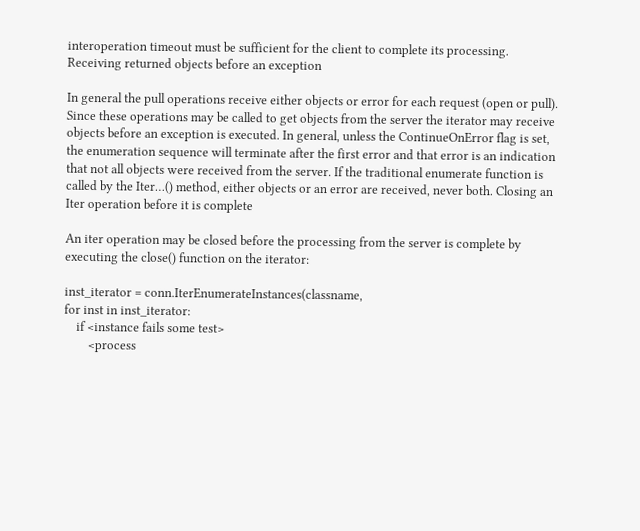interoperation timeout must be sufficient for the client to complete its processing. Receiving returned objects before an exception

In general the pull operations receive either objects or error for each request (open or pull). Since these operations may be called to get objects from the server the iterator may receive objects before an exception is executed. In general, unless the ContinueOnError flag is set, the enumeration sequence will terminate after the first error and that error is an indication that not all objects were received from the server. If the traditional enumerate function is called by the Iter…() method, either objects or an error are received, never both. Closing an Iter operation before it is complete

An iter operation may be closed before the processing from the server is complete by executing the close() function on the iterator:

inst_iterator = conn.IterEnumerateInstances(classname,
for inst in inst_iterator:
    if <instance fails some test>
        <process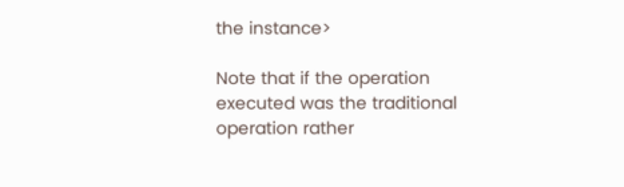the instance>

Note that if the operation executed was the traditional operation rather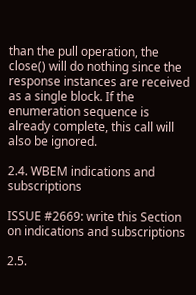than the pull operation, the close() will do nothing since the response instances are received as a single block. If the enumeration sequence is already complete, this call will also be ignored.

2.4. WBEM indications and subscriptions

ISSUE #2669: write this Section on indications and subscriptions

2.5.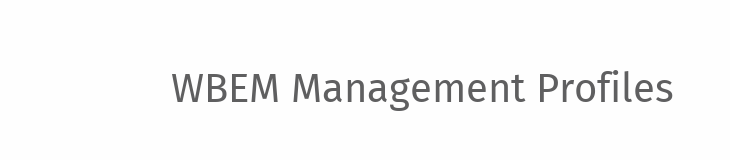WBEM Management Profiles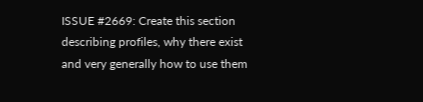ISSUE #2669: Create this section describing profiles, why there exist and very generally how to use them